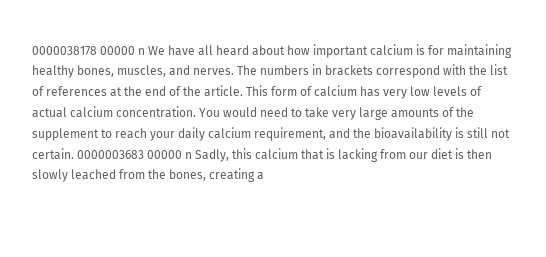0000038178 00000 n We have all heard about how important calcium is for maintaining healthy bones, muscles, and nerves. The numbers in brackets correspond with the list of references at the end of the article. This form of calcium has very low levels of actual calcium concentration. You would need to take very large amounts of the supplement to reach your daily calcium requirement, and the bioavailability is still not certain. 0000003683 00000 n Sadly, this calcium that is lacking from our diet is then slowly leached from the bones, creating a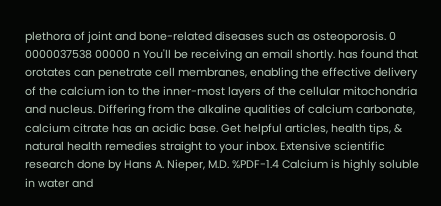plethora of joint and bone-related diseases such as osteoporosis. 0 0000037538 00000 n You'll be receiving an email shortly. has found that orotates can penetrate cell membranes, enabling the effective delivery of the calcium ion to the inner-most layers of the cellular mitochondria and nucleus. Differing from the alkaline qualities of calcium carbonate, calcium citrate has an acidic base. Get helpful articles, health tips, & natural health remedies straight to your inbox. Extensive scientific research done by Hans A. Nieper, M.D. %PDF-1.4 Calcium is highly soluble in water and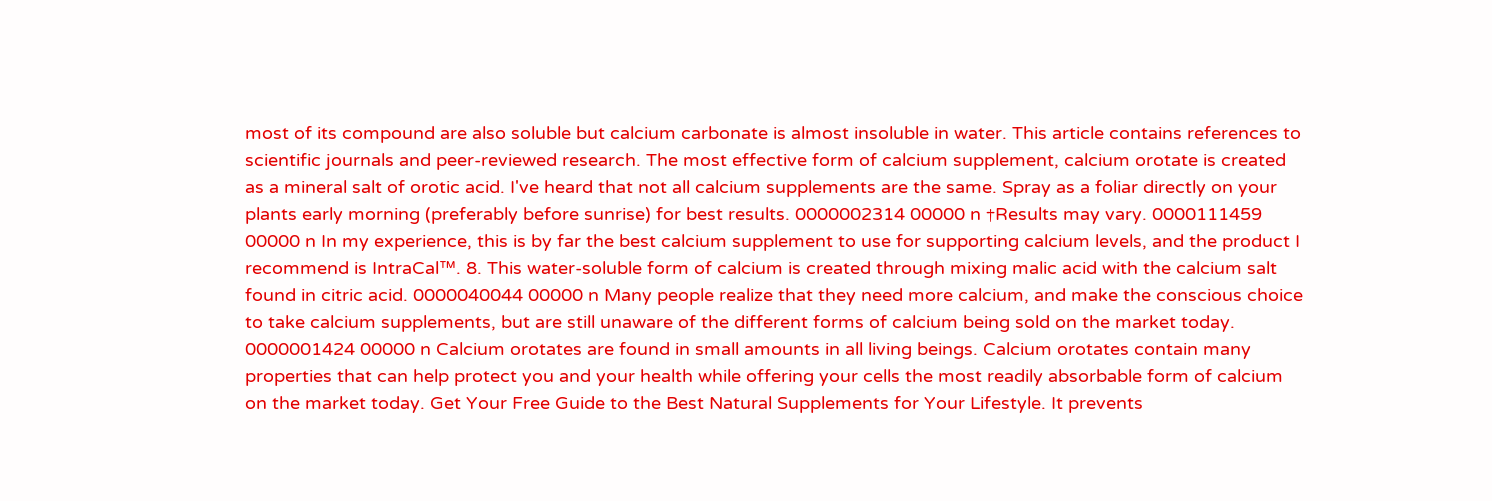most of its compound are also soluble but calcium carbonate is almost insoluble in water. This article contains references to scientific journals and peer-reviewed research. The most effective form of calcium supplement, calcium orotate is created as a mineral salt of orotic acid. I've heard that not all calcium supplements are the same. Spray as a foliar directly on your plants early morning (preferably before sunrise) for best results. 0000002314 00000 n †Results may vary. 0000111459 00000 n In my experience, this is by far the best calcium supplement to use for supporting calcium levels, and the product I recommend is IntraCal™. 8. This water-soluble form of calcium is created through mixing malic acid with the calcium salt found in citric acid. 0000040044 00000 n Many people realize that they need more calcium, and make the conscious choice to take calcium supplements, but are still unaware of the different forms of calcium being sold on the market today. 0000001424 00000 n Calcium orotates are found in small amounts in all living beings. Calcium orotates contain many properties that can help protect you and your health while offering your cells the most readily absorbable form of calcium on the market today. Get Your Free Guide to the Best Natural Supplements for Your Lifestyle. It prevents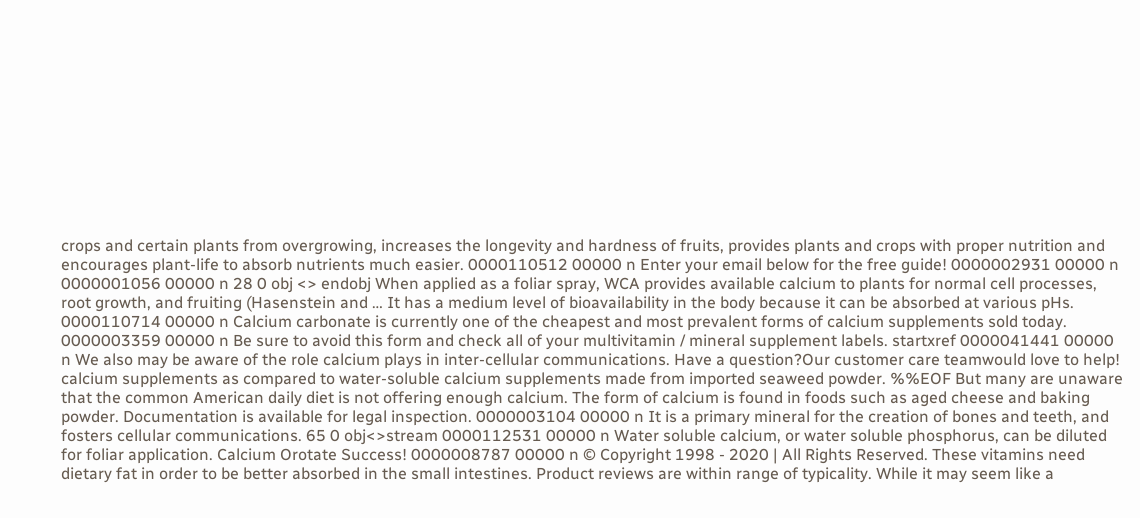crops and certain plants from overgrowing, increases the longevity and hardness of fruits, provides plants and crops with proper nutrition and encourages plant-life to absorb nutrients much easier. 0000110512 00000 n Enter your email below for the free guide! 0000002931 00000 n 0000001056 00000 n 28 0 obj <> endobj When applied as a foliar spray, WCA provides available calcium to plants for normal cell processes, root growth, and fruiting (Hasenstein and … It has a medium level of bioavailability in the body because it can be absorbed at various pHs. 0000110714 00000 n Calcium carbonate is currently one of the cheapest and most prevalent forms of calcium supplements sold today. 0000003359 00000 n Be sure to avoid this form and check all of your multivitamin / mineral supplement labels. startxref 0000041441 00000 n We also may be aware of the role calcium plays in inter-cellular communications. Have a question?Our customer care teamwould love to help! calcium supplements as compared to water-soluble calcium supplements made from imported seaweed powder. %%EOF But many are unaware that the common American daily diet is not offering enough calcium. The form of calcium is found in foods such as aged cheese and baking powder. Documentation is available for legal inspection. 0000003104 00000 n It is a primary mineral for the creation of bones and teeth, and fosters cellular communications. 65 0 obj<>stream 0000112531 00000 n Water soluble calcium, or water soluble phosphorus, can be diluted for foliar application. Calcium Orotate Success! 0000008787 00000 n © Copyright 1998 - 2020 | All Rights Reserved. These vitamins need dietary fat in order to be better absorbed in the small intestines. Product reviews are within range of typicality. While it may seem like a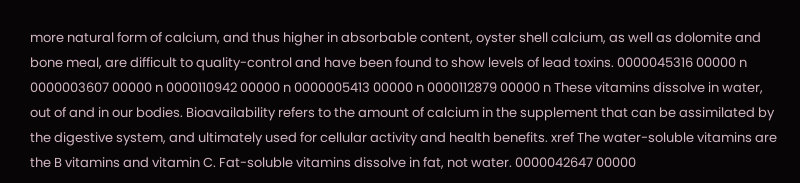more natural form of calcium, and thus higher in absorbable content, oyster shell calcium, as well as dolomite and bone meal, are difficult to quality-control and have been found to show levels of lead toxins. 0000045316 00000 n 0000003607 00000 n 0000110942 00000 n 0000005413 00000 n 0000112879 00000 n These vitamins dissolve in water, out of and in our bodies. Bioavailability refers to the amount of calcium in the supplement that can be assimilated by the digestive system, and ultimately used for cellular activity and health benefits. xref The water-soluble vitamins are the B vitamins and vitamin C. Fat-soluble vitamins dissolve in fat, not water. 0000042647 00000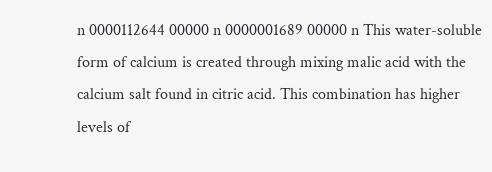n 0000112644 00000 n 0000001689 00000 n This water-soluble form of calcium is created through mixing malic acid with the calcium salt found in citric acid. This combination has higher levels of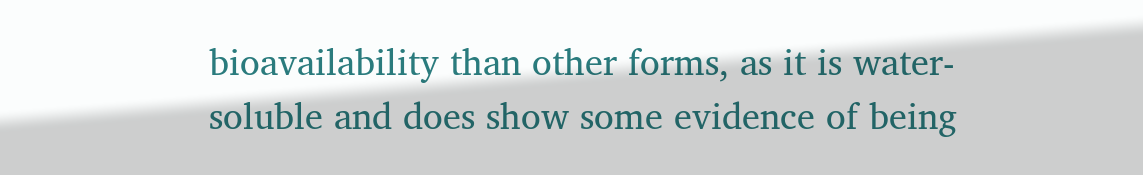bioavailability than other forms, as it is water-soluble and does show some evidence of being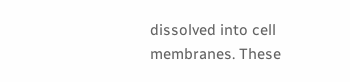dissolved into cell membranes. These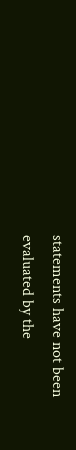statements have not been evaluated by the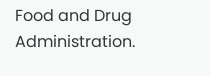Food and Drug Administration.